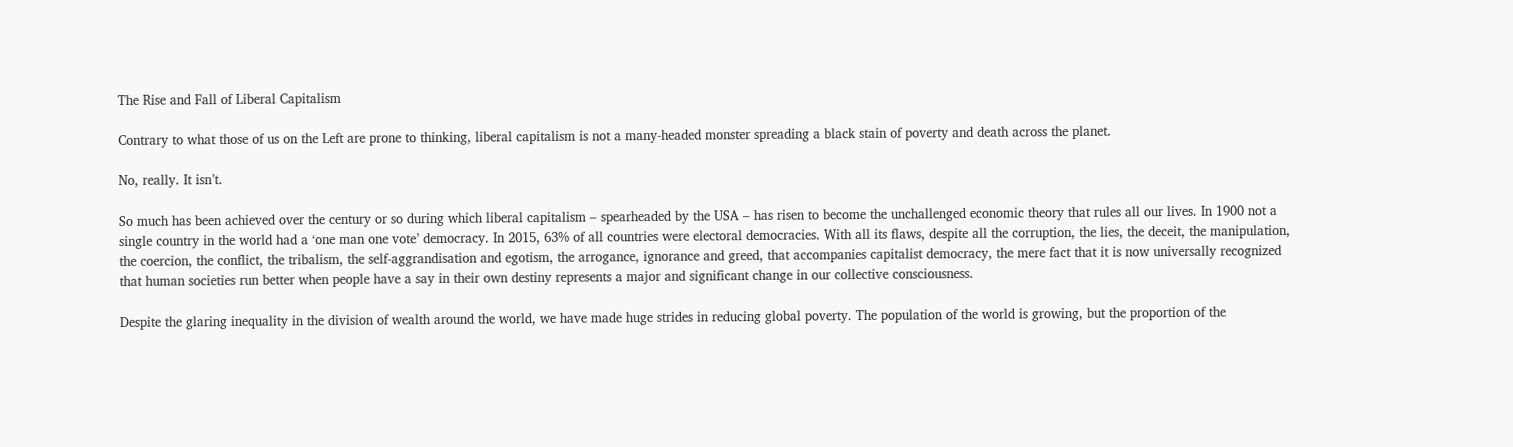The Rise and Fall of Liberal Capitalism

Contrary to what those of us on the Left are prone to thinking, liberal capitalism is not a many-headed monster spreading a black stain of poverty and death across the planet.

No, really. It isn’t.

So much has been achieved over the century or so during which liberal capitalism – spearheaded by the USA – has risen to become the unchallenged economic theory that rules all our lives. In 1900 not a single country in the world had a ‘one man one vote’ democracy. In 2015, 63% of all countries were electoral democracies. With all its flaws, despite all the corruption, the lies, the deceit, the manipulation, the coercion, the conflict, the tribalism, the self-aggrandisation and egotism, the arrogance, ignorance and greed, that accompanies capitalist democracy, the mere fact that it is now universally recognized that human societies run better when people have a say in their own destiny represents a major and significant change in our collective consciousness.

Despite the glaring inequality in the division of wealth around the world, we have made huge strides in reducing global poverty. The population of the world is growing, but the proportion of the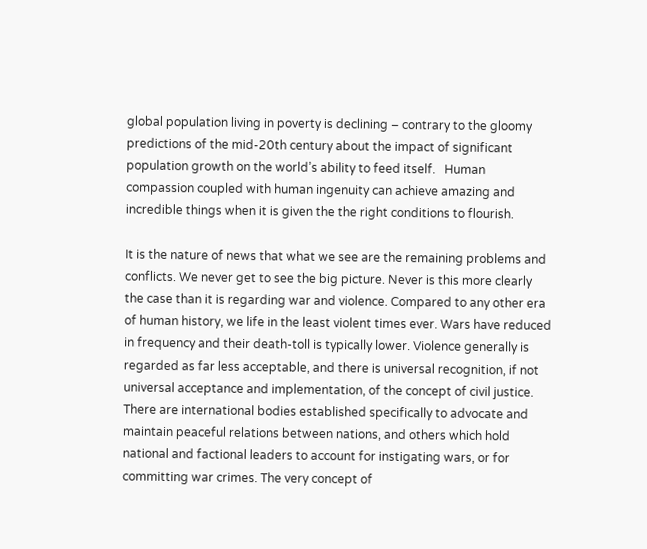global population living in poverty is declining – contrary to the gloomy predictions of the mid-20th century about the impact of significant population growth on the world’s ability to feed itself.   Human compassion coupled with human ingenuity can achieve amazing and incredible things when it is given the the right conditions to flourish.

It is the nature of news that what we see are the remaining problems and conflicts. We never get to see the big picture. Never is this more clearly the case than it is regarding war and violence. Compared to any other era of human history, we life in the least violent times ever. Wars have reduced in frequency and their death-toll is typically lower. Violence generally is regarded as far less acceptable, and there is universal recognition, if not universal acceptance and implementation, of the concept of civil justice. There are international bodies established specifically to advocate and maintain peaceful relations between nations, and others which hold national and factional leaders to account for instigating wars, or for committing war crimes. The very concept of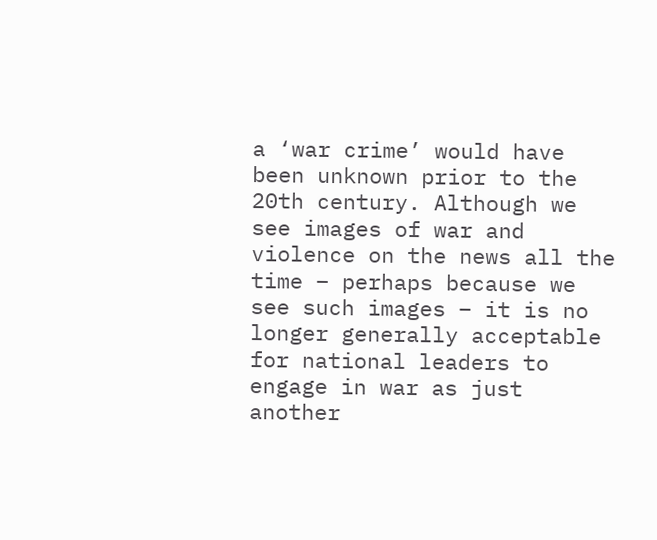a ‘war crime’ would have been unknown prior to the 20th century. Although we see images of war and violence on the news all the time – perhaps because we see such images – it is no longer generally acceptable for national leaders to engage in war as just another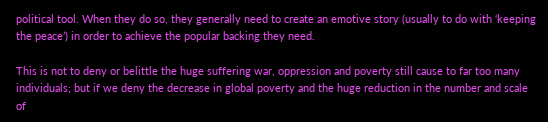political tool. When they do so, they generally need to create an emotive story (usually to do with ‘keeping the peace’) in order to achieve the popular backing they need.

This is not to deny or belittle the huge suffering war, oppression and poverty still cause to far too many individuals; but if we deny the decrease in global poverty and the huge reduction in the number and scale of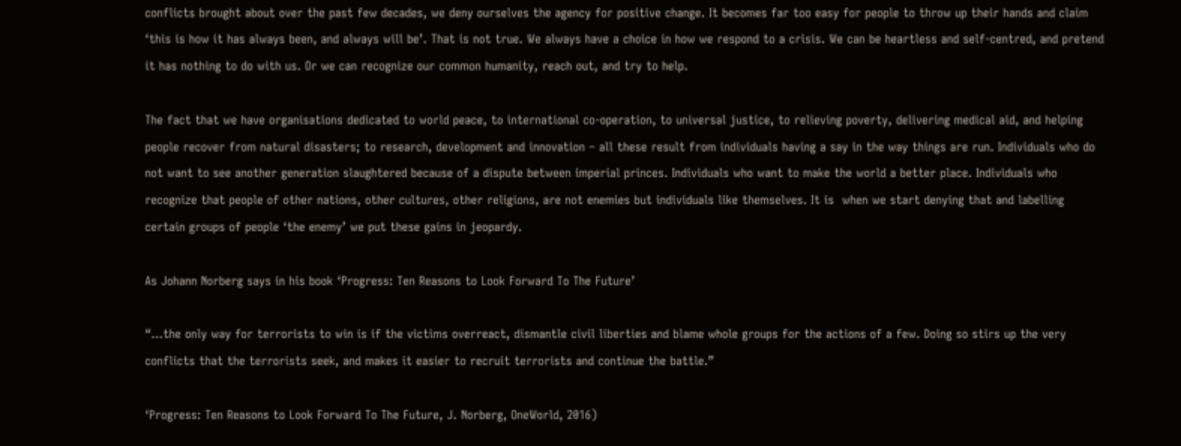conflicts brought about over the past few decades, we deny ourselves the agency for positive change. It becomes far too easy for people to throw up their hands and claim ‘this is how it has always been, and always will be’. That is not true. We always have a choice in how we respond to a crisis. We can be heartless and self-centred, and pretend it has nothing to do with us. Or we can recognize our common humanity, reach out, and try to help.

The fact that we have organisations dedicated to world peace, to international co-operation, to universal justice, to relieving poverty, delivering medical aid, and helping people recover from natural disasters; to research, development and innovation – all these result from individuals having a say in the way things are run. Individuals who do not want to see another generation slaughtered because of a dispute between imperial princes. Individuals who want to make the world a better place. Individuals who recognize that people of other nations, other cultures, other religions, are not enemies but individuals like themselves. It is  when we start denying that and labelling certain groups of people ‘the enemy’ we put these gains in jeopardy.

As Johann Norberg says in his book ‘Progress: Ten Reasons to Look Forward To The Future’

“…the only way for terrorists to win is if the victims overreact, dismantle civil liberties and blame whole groups for the actions of a few. Doing so stirs up the very conflicts that the terrorists seek, and makes it easier to recruit terrorists and continue the battle.”

‘Progress: Ten Reasons to Look Forward To The Future, J. Norberg, OneWorld, 2016)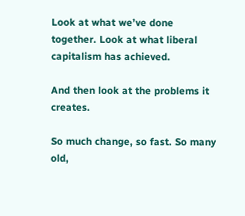Look at what we’ve done together. Look at what liberal capitalism has achieved.

And then look at the problems it creates.

So much change, so fast. So many old,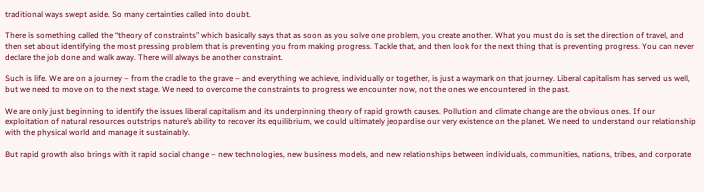traditional ways swept aside. So many certainties called into doubt.

There is something called the “theory of constraints” which basically says that as soon as you solve one problem, you create another. What you must do is set the direction of travel, and then set about identifying the most pressing problem that is preventing you from making progress. Tackle that, and then look for the next thing that is preventing progress. You can never declare the job done and walk away. There will always be another constraint.

Such is life. We are on a journey – from the cradle to the grave – and everything we achieve, individually or together, is just a waymark on that journey. Liberal capitalism has served us well, but we need to move on to the next stage. We need to overcome the constraints to progress we encounter now, not the ones we encountered in the past.

We are only just beginning to identify the issues liberal capitalism and its underpinning theory of rapid growth causes. Pollution and climate change are the obvious ones. If our exploitation of natural resources outstrips nature’s ability to recover its equilibrium, we could ultimately jeopardise our very existence on the planet. We need to understand our relationship with the physical world and manage it sustainably.

But rapid growth also brings with it rapid social change – new technologies, new business models, and new relationships between individuals, communities, nations, tribes, and corporate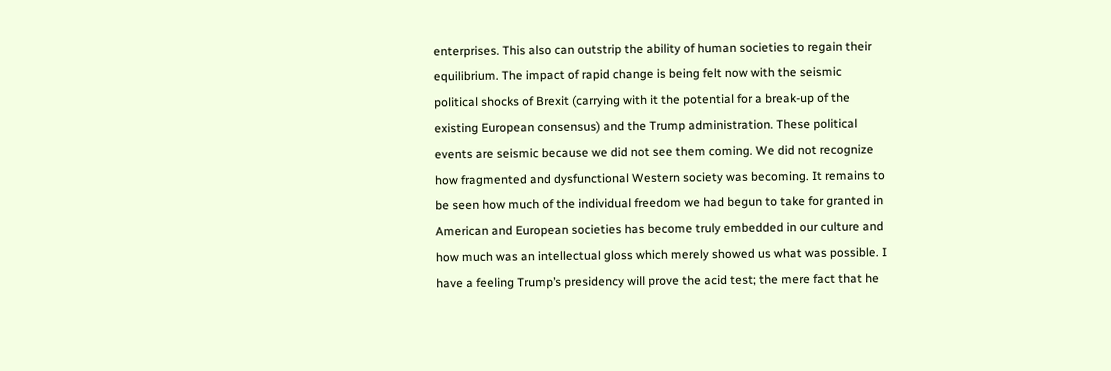enterprises. This also can outstrip the ability of human societies to regain their equilibrium. The impact of rapid change is being felt now with the seismic political shocks of Brexit (carrying with it the potential for a break-up of the existing European consensus) and the Trump administration. These political events are seismic because we did not see them coming. We did not recognize how fragmented and dysfunctional Western society was becoming. It remains to be seen how much of the individual freedom we had begun to take for granted in American and European societies has become truly embedded in our culture and how much was an intellectual gloss which merely showed us what was possible. I have a feeling Trump’s presidency will prove the acid test; the mere fact that he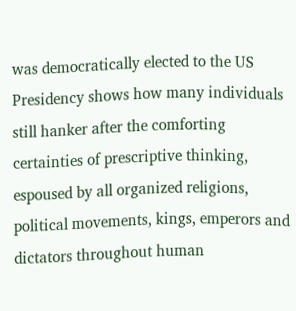was democratically elected to the US Presidency shows how many individuals still hanker after the comforting certainties of prescriptive thinking, espoused by all organized religions, political movements, kings, emperors and dictators throughout human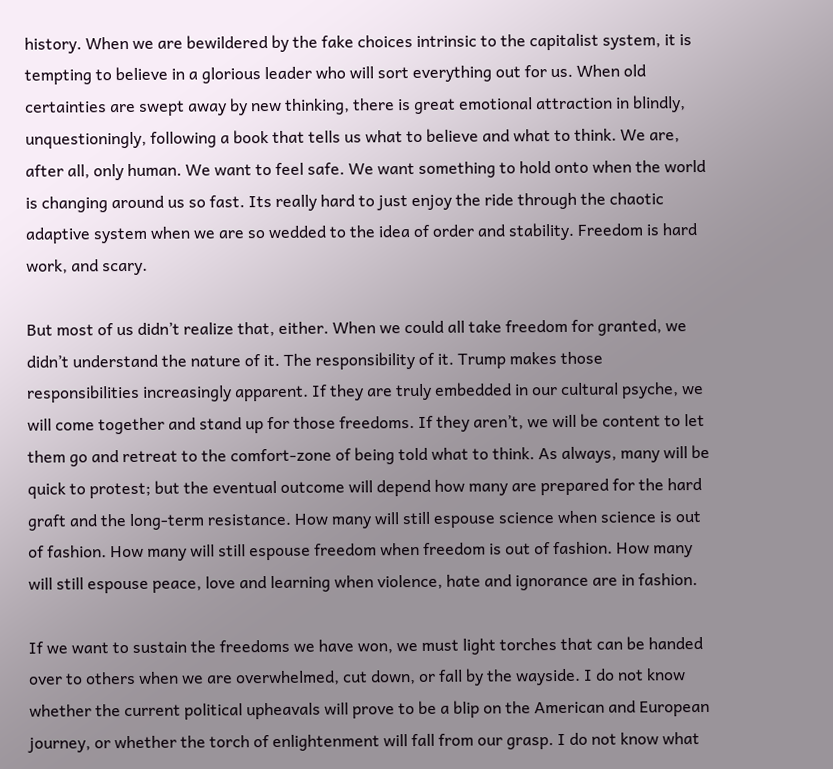history. When we are bewildered by the fake choices intrinsic to the capitalist system, it is tempting to believe in a glorious leader who will sort everything out for us. When old certainties are swept away by new thinking, there is great emotional attraction in blindly, unquestioningly, following a book that tells us what to believe and what to think. We are, after all, only human. We want to feel safe. We want something to hold onto when the world is changing around us so fast. Its really hard to just enjoy the ride through the chaotic adaptive system when we are so wedded to the idea of order and stability. Freedom is hard work, and scary.

But most of us didn’t realize that, either. When we could all take freedom for granted, we didn’t understand the nature of it. The responsibility of it. Trump makes those responsibilities increasingly apparent. If they are truly embedded in our cultural psyche, we will come together and stand up for those freedoms. If they aren’t, we will be content to let them go and retreat to the comfort-zone of being told what to think. As always, many will be quick to protest; but the eventual outcome will depend how many are prepared for the hard graft and the long-term resistance. How many will still espouse science when science is out of fashion. How many will still espouse freedom when freedom is out of fashion. How many will still espouse peace, love and learning when violence, hate and ignorance are in fashion.

If we want to sustain the freedoms we have won, we must light torches that can be handed over to others when we are overwhelmed, cut down, or fall by the wayside. I do not know whether the current political upheavals will prove to be a blip on the American and European journey, or whether the torch of enlightenment will fall from our grasp. I do not know what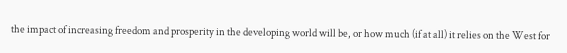the impact of increasing freedom and prosperity in the developing world will be, or how much (if at all) it relies on the West for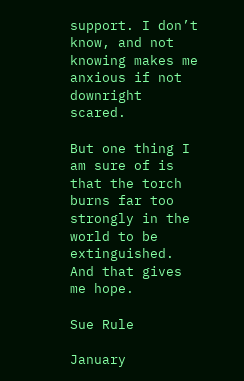support. I don’t know, and not knowing makes me anxious if not downright scared.

But one thing I am sure of is that the torch burns far too strongly in the world to be extinguished. And that gives me hope.

Sue Rule

January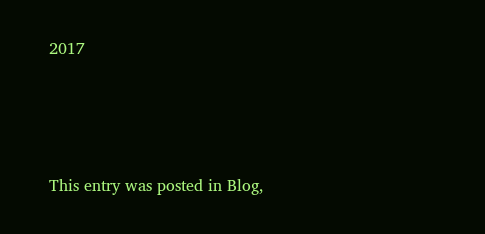2017




This entry was posted in Blog,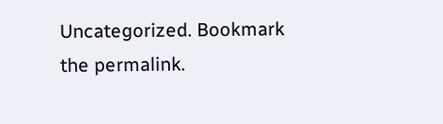Uncategorized. Bookmark the permalink.